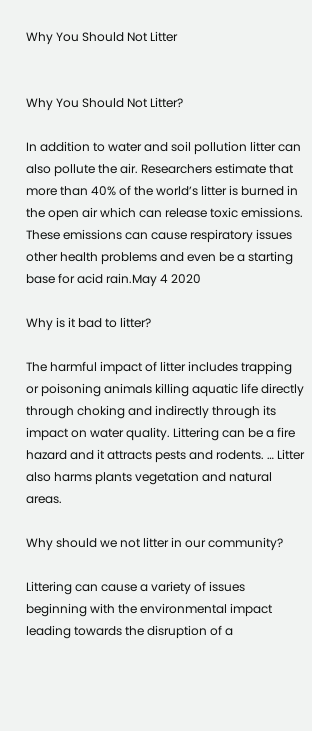Why You Should Not Litter


Why You Should Not Litter?

In addition to water and soil pollution litter can also pollute the air. Researchers estimate that more than 40% of the world’s litter is burned in the open air which can release toxic emissions. These emissions can cause respiratory issues other health problems and even be a starting base for acid rain.May 4 2020

Why is it bad to litter?

The harmful impact of litter includes trapping or poisoning animals killing aquatic life directly through choking and indirectly through its impact on water quality. Littering can be a fire hazard and it attracts pests and rodents. … Litter also harms plants vegetation and natural areas.

Why should we not litter in our community?

Littering can cause a variety of issues beginning with the environmental impact leading towards the disruption of a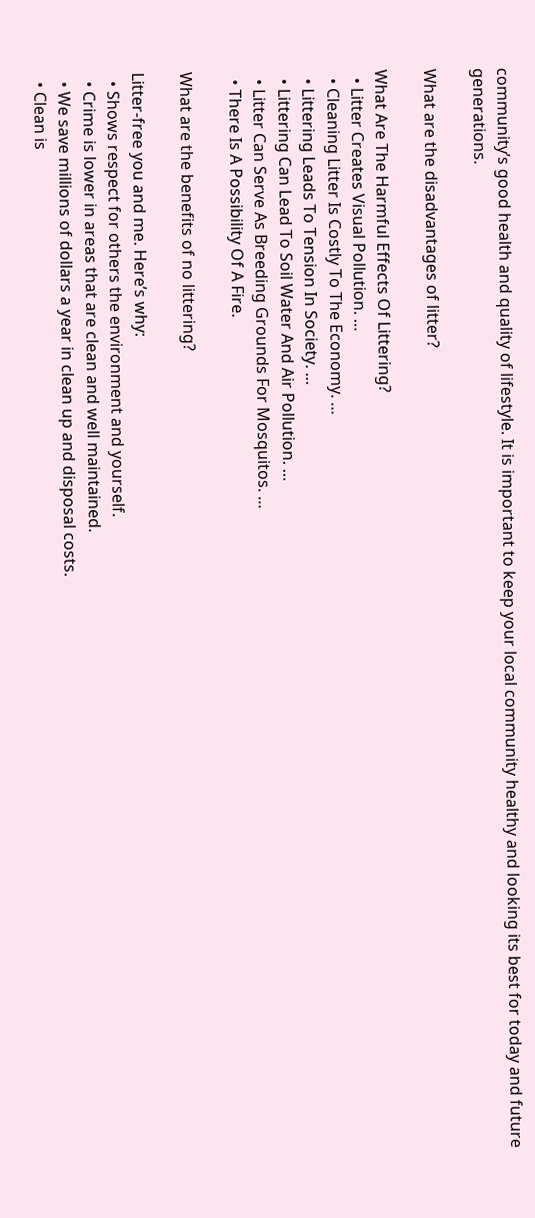community’s good health and quality of lifestyle. It is important to keep your local community healthy and looking its best for today and future generations.

What are the disadvantages of litter?

What Are The Harmful Effects Of Littering?
  • Litter Creates Visual Pollution. …
  • Cleaning Litter Is Costly To The Economy. …
  • Littering Leads To Tension In Society. …
  • Littering Can Lead To Soil Water And Air Pollution. …
  • Litter Can Serve As Breeding Grounds For Mosquitos. …
  • There Is A Possibility Of A Fire.

What are the benefits of no littering?

Litter-free you and me. Here’s why:
  • Shows respect for others the environment and yourself.
  • Crime is lower in areas that are clean and well maintained.
  • We save millions of dollars a year in clean up and disposal costs.
  • Clean is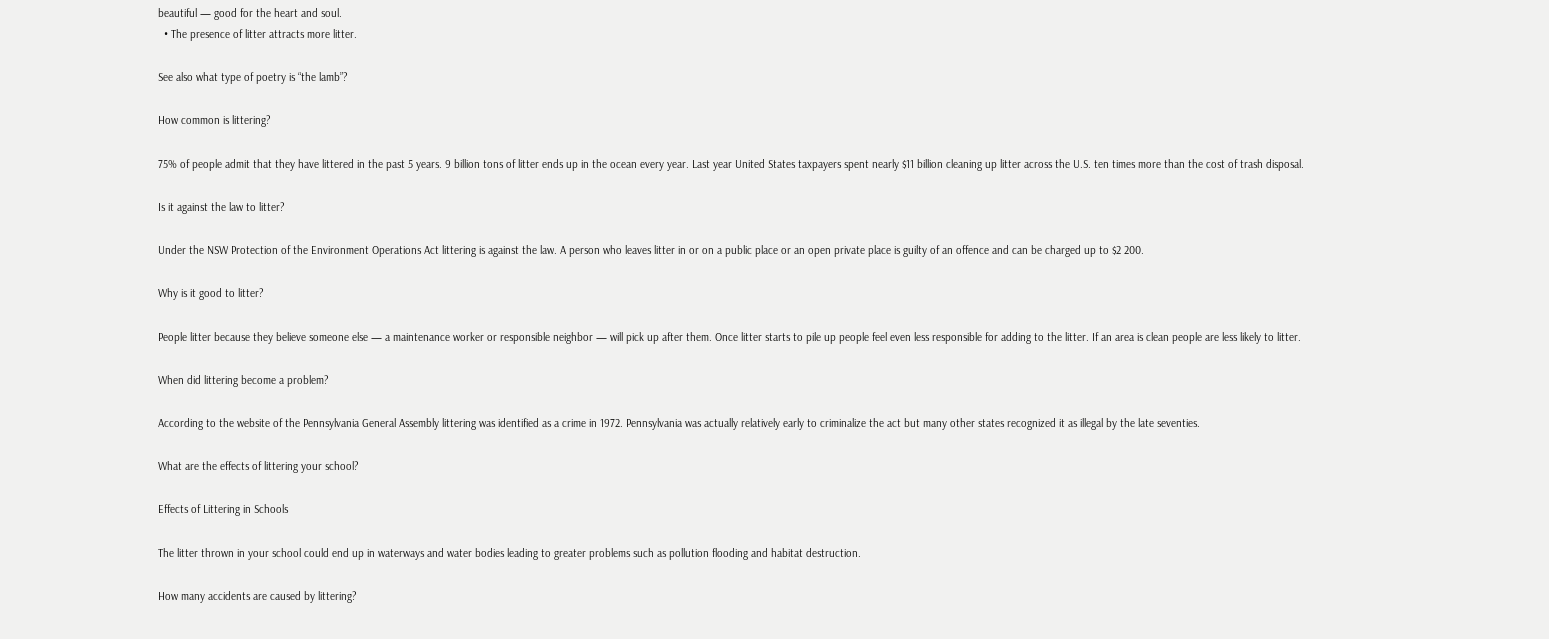beautiful — good for the heart and soul.
  • The presence of litter attracts more litter.

See also what type of poetry is “the lamb”?

How common is littering?

75% of people admit that they have littered in the past 5 years. 9 billion tons of litter ends up in the ocean every year. Last year United States taxpayers spent nearly $11 billion cleaning up litter across the U.S. ten times more than the cost of trash disposal.

Is it against the law to litter?

Under the NSW Protection of the Environment Operations Act littering is against the law. A person who leaves litter in or on a public place or an open private place is guilty of an offence and can be charged up to $2 200.

Why is it good to litter?

People litter because they believe someone else — a maintenance worker or responsible neighbor — will pick up after them. Once litter starts to pile up people feel even less responsible for adding to the litter. If an area is clean people are less likely to litter.

When did littering become a problem?

According to the website of the Pennsylvania General Assembly littering was identified as a crime in 1972. Pennsylvania was actually relatively early to criminalize the act but many other states recognized it as illegal by the late seventies.

What are the effects of littering your school?

Effects of Littering in Schools

The litter thrown in your school could end up in waterways and water bodies leading to greater problems such as pollution flooding and habitat destruction.

How many accidents are caused by littering?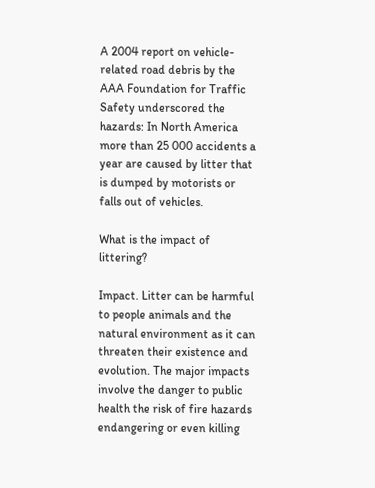A 2004 report on vehicle-related road debris by the AAA Foundation for Traffic Safety underscored the hazards: In North America more than 25 000 accidents a year are caused by litter that is dumped by motorists or falls out of vehicles.

What is the impact of littering?

Impact. Litter can be harmful to people animals and the natural environment as it can threaten their existence and evolution. The major impacts involve the danger to public health the risk of fire hazards endangering or even killing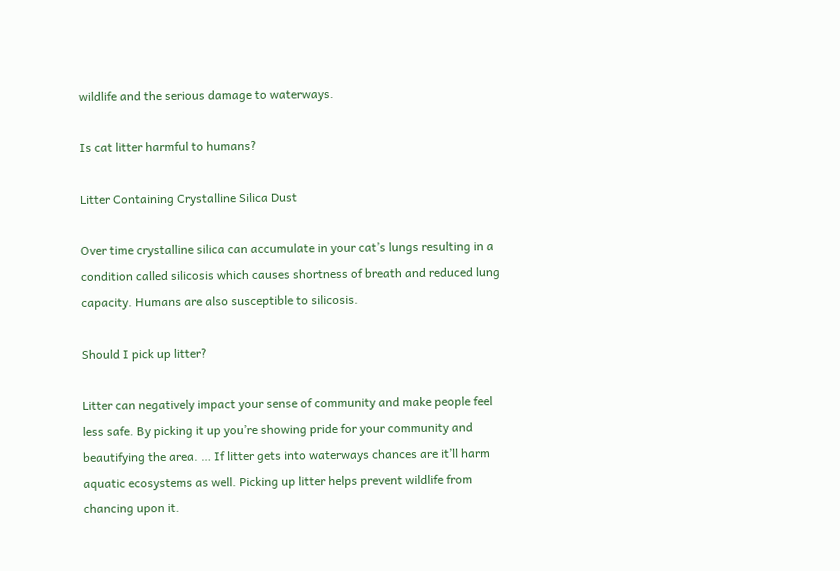wildlife and the serious damage to waterways.

Is cat litter harmful to humans?

Litter Containing Crystalline Silica Dust

Over time crystalline silica can accumulate in your cat’s lungs resulting in a condition called silicosis which causes shortness of breath and reduced lung capacity. Humans are also susceptible to silicosis.

Should I pick up litter?

Litter can negatively impact your sense of community and make people feel less safe. By picking it up you’re showing pride for your community and beautifying the area. … If litter gets into waterways chances are it’ll harm aquatic ecosystems as well. Picking up litter helps prevent wildlife from chancing upon it.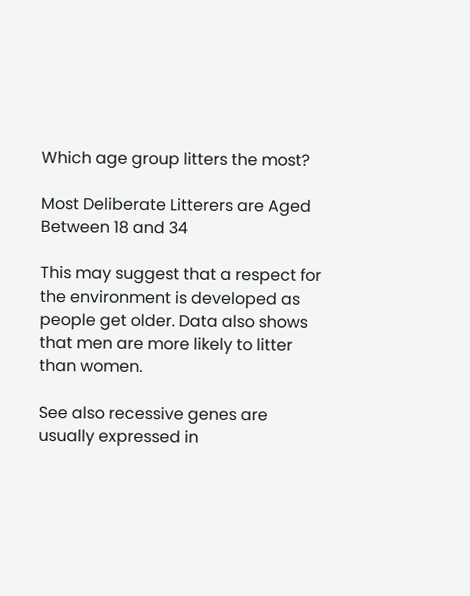Which age group litters the most?

Most Deliberate Litterers are Aged Between 18 and 34

This may suggest that a respect for the environment is developed as people get older. Data also shows that men are more likely to litter than women.

See also recessive genes are usually expressed in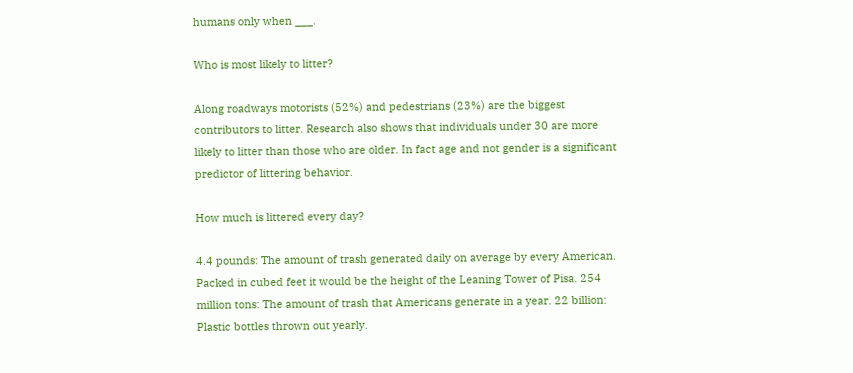humans only when ___.

Who is most likely to litter?

Along roadways motorists (52%) and pedestrians (23%) are the biggest contributors to litter. Research also shows that individuals under 30 are more likely to litter than those who are older. In fact age and not gender is a significant predictor of littering behavior.

How much is littered every day?

4.4 pounds: The amount of trash generated daily on average by every American. Packed in cubed feet it would be the height of the Leaning Tower of Pisa. 254 million tons: The amount of trash that Americans generate in a year. 22 billion: Plastic bottles thrown out yearly.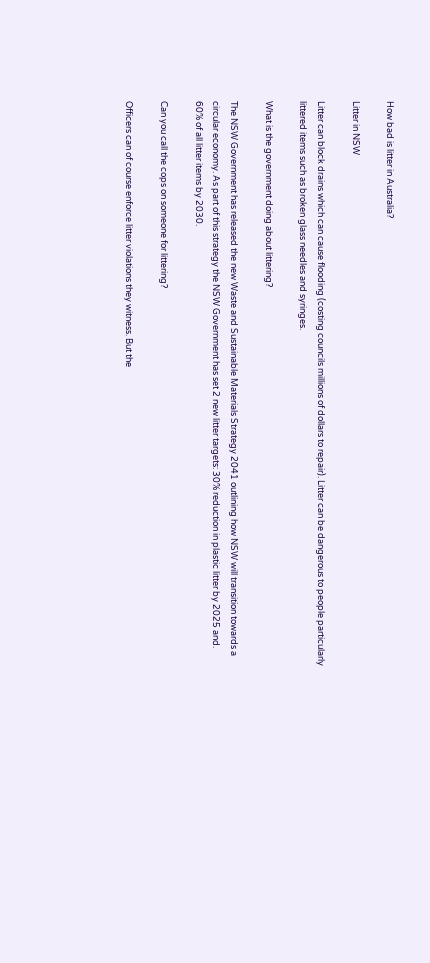How bad is litter in Australia?

Litter in NSW

Litter can block drains which can cause flooding (costing councils millions of dollars to repair). Litter can be dangerous to people particularly littered items such as broken glass needles and syringes.

What is the government doing about littering?

The NSW Government has released the new Waste and Sustainable Materials Strategy 2041 outlining how NSW will transition towards a circular economy. As part of this strategy the NSW Government has set 2 new litter targets: 30% reduction in plastic litter by 2025 and. 60% of all litter items by 2030.

Can you call the cops on someone for littering?

Officers can of course enforce litter violations they witness. But the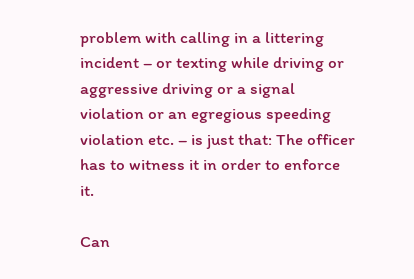problem with calling in a littering incident – or texting while driving or aggressive driving or a signal violation or an egregious speeding violation etc. – is just that: The officer has to witness it in order to enforce it.

Can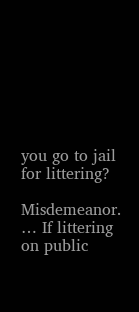you go to jail for littering?

Misdemeanor. … If littering on public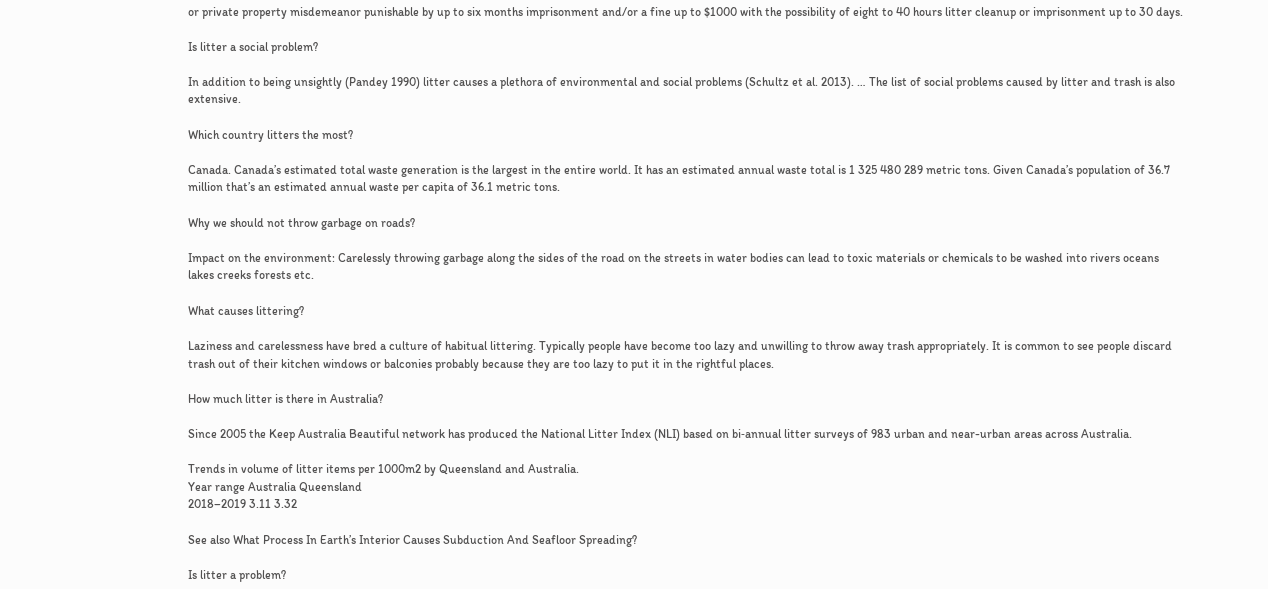or private property misdemeanor punishable by up to six months imprisonment and/or a fine up to $1000 with the possibility of eight to 40 hours litter cleanup or imprisonment up to 30 days.

Is litter a social problem?

In addition to being unsightly (Pandey 1990) litter causes a plethora of environmental and social problems (Schultz et al. 2013). … The list of social problems caused by litter and trash is also extensive.

Which country litters the most?

Canada. Canada’s estimated total waste generation is the largest in the entire world. It has an estimated annual waste total is 1 325 480 289 metric tons. Given Canada’s population of 36.7 million that’s an estimated annual waste per capita of 36.1 metric tons.

Why we should not throw garbage on roads?

Impact on the environment: Carelessly throwing garbage along the sides of the road on the streets in water bodies can lead to toxic materials or chemicals to be washed into rivers oceans lakes creeks forests etc.

What causes littering?

Laziness and carelessness have bred a culture of habitual littering. Typically people have become too lazy and unwilling to throw away trash appropriately. It is common to see people discard trash out of their kitchen windows or balconies probably because they are too lazy to put it in the rightful places.

How much litter is there in Australia?

Since 2005 the Keep Australia Beautiful network has produced the National Litter Index (NLI) based on bi‑annual litter surveys of 983 urban and near-urban areas across Australia.

Trends in volume of litter items per 1000m2 by Queensland and Australia.
Year range Australia Queensland
2018–2019 3.11 3.32

See also What Process In Earth’s Interior Causes Subduction And Seafloor Spreading?

Is litter a problem?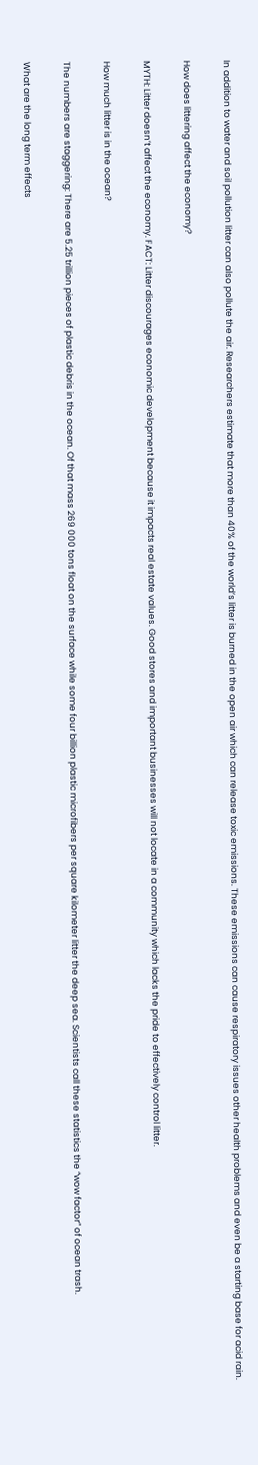In addition to water and soil pollution litter can also pollute the air. Researchers estimate that more than 40% of the world’s litter is burned in the open air which can release toxic emissions. These emissions can cause respiratory issues other health problems and even be a starting base for acid rain.

How does littering affect the economy?

MYTH: Litter doesn’t affect the economy. FACT: Litter discourages economic development because it impacts real estate values. Good stores and important businesses will not locate in a community which lacks the pride to effectively control litter.

How much litter is in the ocean?

The numbers are staggering: There are 5.25 trillion pieces of plastic debris in the ocean. Of that mass 269 000 tons float on the surface while some four billion plastic microfibers per square kilometer litter the deep sea. Scientists call these statistics the “wow factor” of ocean trash.

What are the long term effects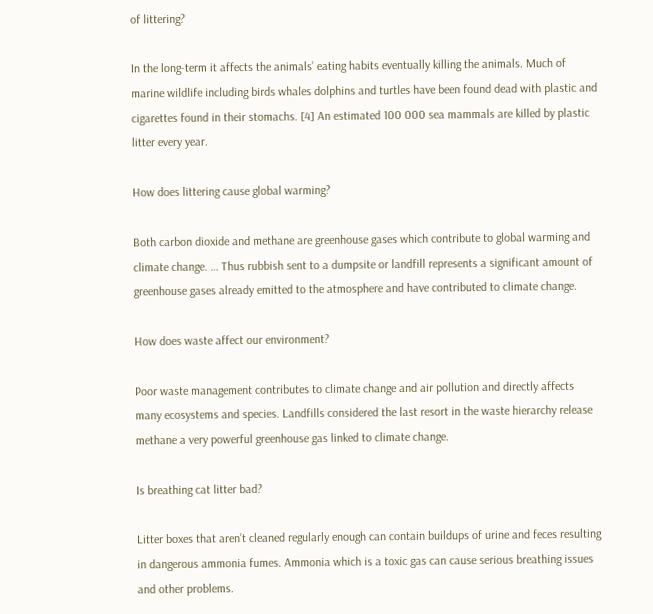of littering?

In the long-term it affects the animals’ eating habits eventually killing the animals. Much of marine wildlife including birds whales dolphins and turtles have been found dead with plastic and cigarettes found in their stomachs. [4] An estimated 100 000 sea mammals are killed by plastic litter every year.

How does littering cause global warming?

Both carbon dioxide and methane are greenhouse gases which contribute to global warming and climate change. … Thus rubbish sent to a dumpsite or landfill represents a significant amount of greenhouse gases already emitted to the atmosphere and have contributed to climate change.

How does waste affect our environment?

Poor waste management contributes to climate change and air pollution and directly affects many ecosystems and species. Landfills considered the last resort in the waste hierarchy release methane a very powerful greenhouse gas linked to climate change.

Is breathing cat litter bad?

Litter boxes that aren’t cleaned regularly enough can contain buildups of urine and feces resulting in dangerous ammonia fumes. Ammonia which is a toxic gas can cause serious breathing issues and other problems.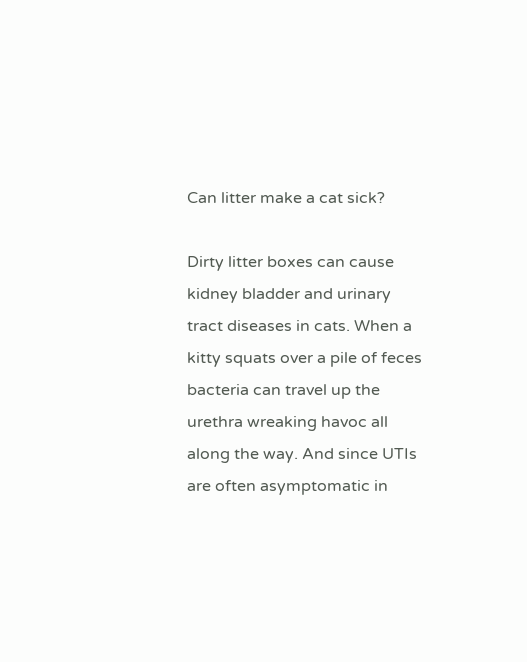Can litter make a cat sick?

Dirty litter boxes can cause kidney bladder and urinary tract diseases in cats. When a kitty squats over a pile of feces bacteria can travel up the urethra wreaking havoc all along the way. And since UTIs are often asymptomatic in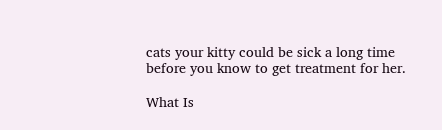cats your kitty could be sick a long time before you know to get treatment for her.

What Is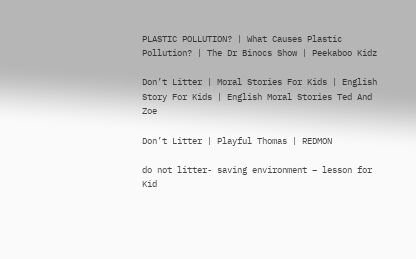PLASTIC POLLUTION? | What Causes Plastic Pollution? | The Dr Binocs Show | Peekaboo Kidz

Don’t Litter | Moral Stories For Kids | English Story For Kids | English Moral Stories Ted And Zoe

Don’t Litter | Playful Thomas | REDMON

do not litter- saving environment – lesson for Kid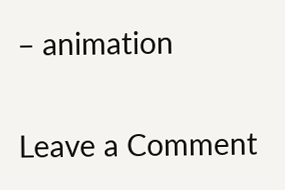– animation

Leave a Comment